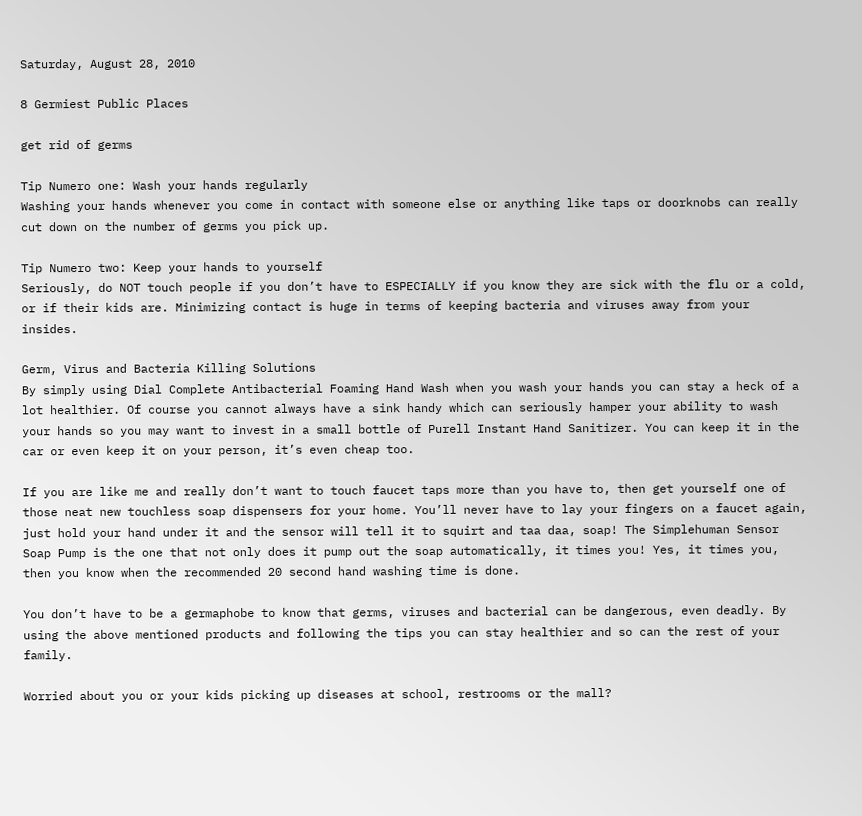Saturday, August 28, 2010

8 Germiest Public Places

get rid of germs

Tip Numero one: Wash your hands regularly
Washing your hands whenever you come in contact with someone else or anything like taps or doorknobs can really cut down on the number of germs you pick up.

Tip Numero two: Keep your hands to yourself
Seriously, do NOT touch people if you don’t have to ESPECIALLY if you know they are sick with the flu or a cold, or if their kids are. Minimizing contact is huge in terms of keeping bacteria and viruses away from your insides.

Germ, Virus and Bacteria Killing Solutions
By simply using Dial Complete Antibacterial Foaming Hand Wash when you wash your hands you can stay a heck of a lot healthier. Of course you cannot always have a sink handy which can seriously hamper your ability to wash your hands so you may want to invest in a small bottle of Purell Instant Hand Sanitizer. You can keep it in the car or even keep it on your person, it’s even cheap too.

If you are like me and really don’t want to touch faucet taps more than you have to, then get yourself one of those neat new touchless soap dispensers for your home. You’ll never have to lay your fingers on a faucet again, just hold your hand under it and the sensor will tell it to squirt and taa daa, soap! The Simplehuman Sensor Soap Pump is the one that not only does it pump out the soap automatically, it times you! Yes, it times you, then you know when the recommended 20 second hand washing time is done.

You don’t have to be a germaphobe to know that germs, viruses and bacterial can be dangerous, even deadly. By using the above mentioned products and following the tips you can stay healthier and so can the rest of your family.

Worried about you or your kids picking up diseases at school, restrooms or the mall?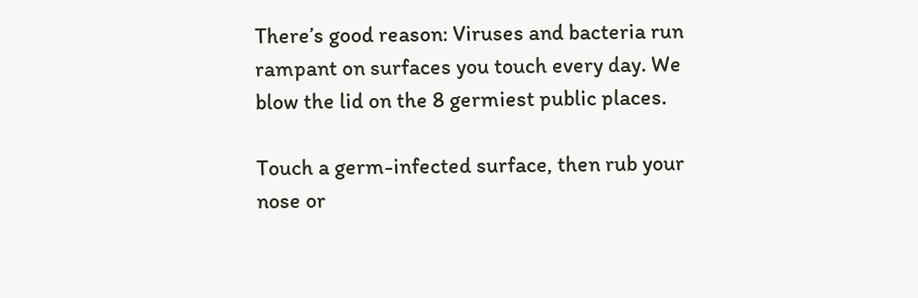There’s good reason: Viruses and bacteria run rampant on surfaces you touch every day. We blow the lid on the 8 germiest public places.

Touch a germ-infected surface, then rub your nose or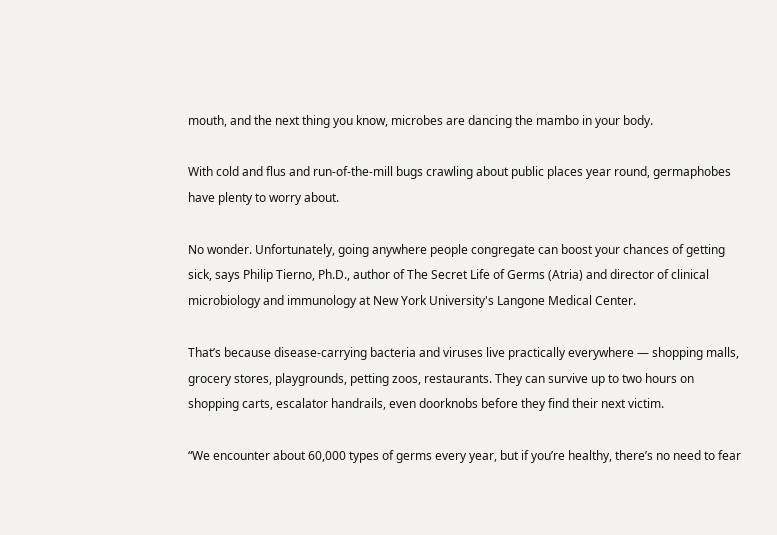mouth, and the next thing you know, microbes are dancing the mambo in your body.

With cold and flus and run-of-the-mill bugs crawling about public places year round, germaphobes have plenty to worry about.

No wonder. Unfortunately, going anywhere people congregate can boost your chances of getting sick, says Philip Tierno, Ph.D., author of The Secret Life of Germs (Atria) and director of clinical microbiology and immunology at New York University's Langone Medical Center.

That’s because disease-carrying bacteria and viruses live practically everywhere — shopping malls, grocery stores, playgrounds, petting zoos, restaurants. They can survive up to two hours on shopping carts, escalator handrails, even doorknobs before they find their next victim.

“We encounter about 60,000 types of germs every year, but if you’re healthy, there’s no need to fear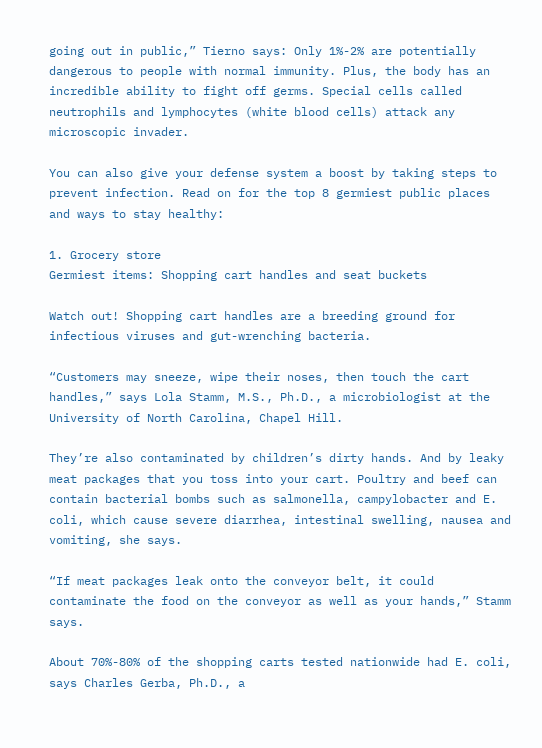going out in public,” Tierno says: Only 1%-2% are potentially dangerous to people with normal immunity. Plus, the body has an incredible ability to fight off germs. Special cells called neutrophils and lymphocytes (white blood cells) attack any microscopic invader.

You can also give your defense system a boost by taking steps to prevent infection. Read on for the top 8 germiest public places and ways to stay healthy:

1. Grocery store
Germiest items: Shopping cart handles and seat buckets

Watch out! Shopping cart handles are a breeding ground for infectious viruses and gut-wrenching bacteria.

“Customers may sneeze, wipe their noses, then touch the cart handles,” says Lola Stamm, M.S., Ph.D., a microbiologist at the University of North Carolina, Chapel Hill.

They’re also contaminated by children’s dirty hands. And by leaky meat packages that you toss into your cart. Poultry and beef can contain bacterial bombs such as salmonella, campylobacter and E. coli, which cause severe diarrhea, intestinal swelling, nausea and vomiting, she says.

“If meat packages leak onto the conveyor belt, it could contaminate the food on the conveyor as well as your hands,” Stamm says.

About 70%-80% of the shopping carts tested nationwide had E. coli, says Charles Gerba, Ph.D., a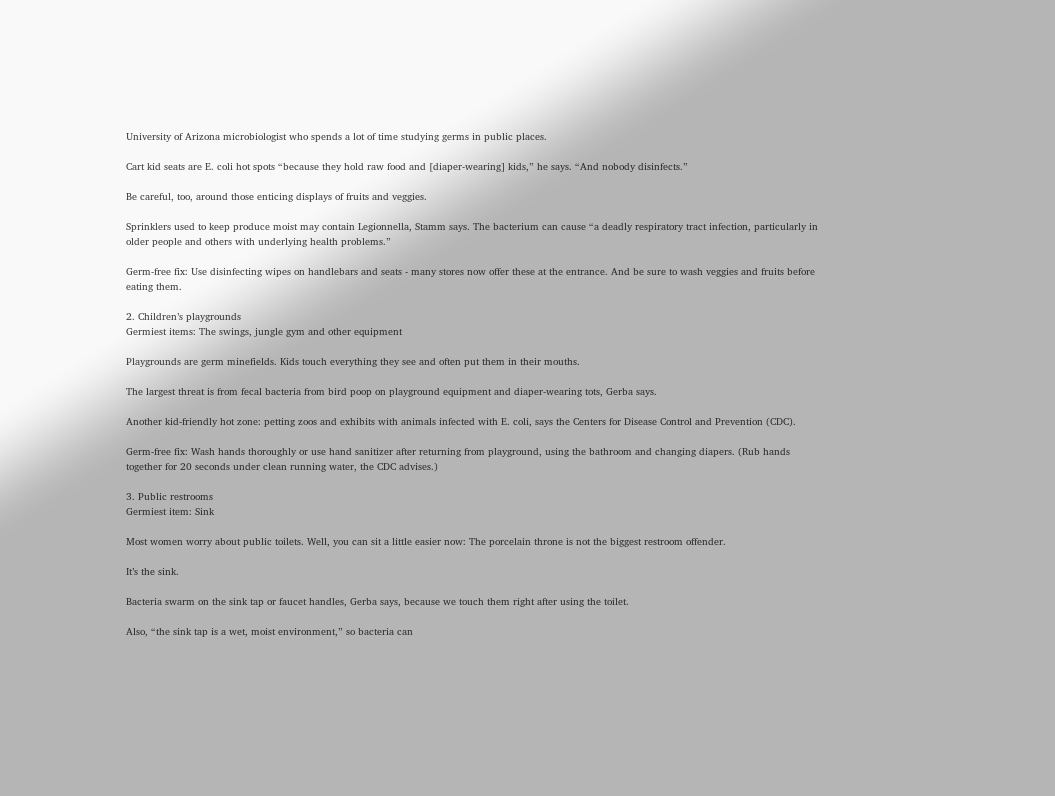University of Arizona microbiologist who spends a lot of time studying germs in public places.

Cart kid seats are E. coli hot spots “because they hold raw food and [diaper-wearing] kids,” he says. “And nobody disinfects.”

Be careful, too, around those enticing displays of fruits and veggies.

Sprinklers used to keep produce moist may contain Legionnella, Stamm says. The bacterium can cause “a deadly respiratory tract infection, particularly in older people and others with underlying health problems.”

Germ-free fix: Use disinfecting wipes on handlebars and seats - many stores now offer these at the entrance. And be sure to wash veggies and fruits before eating them.

2. Children’s playgrounds
Germiest items: The swings, jungle gym and other equipment

Playgrounds are germ minefields. Kids touch everything they see and often put them in their mouths.

The largest threat is from fecal bacteria from bird poop on playground equipment and diaper-wearing tots, Gerba says.

Another kid-friendly hot zone: petting zoos and exhibits with animals infected with E. coli, says the Centers for Disease Control and Prevention (CDC).

Germ-free fix: Wash hands thoroughly or use hand sanitizer after returning from playground, using the bathroom and changing diapers. (Rub hands together for 20 seconds under clean running water, the CDC advises.)

3. Public restrooms
Germiest item: Sink

Most women worry about public toilets. Well, you can sit a little easier now: The porcelain throne is not the biggest restroom offender.

It’s the sink.

Bacteria swarm on the sink tap or faucet handles, Gerba says, because we touch them right after using the toilet.

Also, “the sink tap is a wet, moist environment,” so bacteria can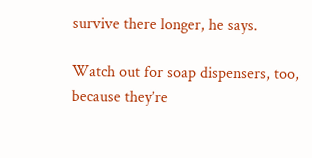survive there longer, he says.

Watch out for soap dispensers, too, because they’re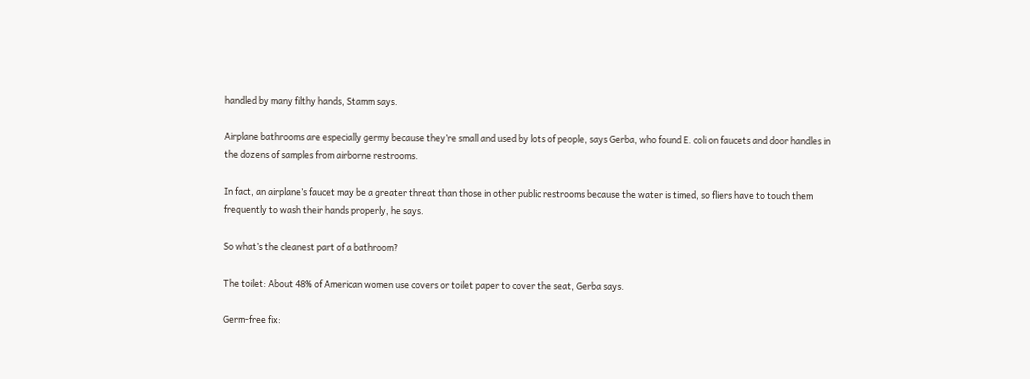handled by many filthy hands, Stamm says.

Airplane bathrooms are especially germy because they’re small and used by lots of people, says Gerba, who found E. coli on faucets and door handles in the dozens of samples from airborne restrooms.

In fact, an airplane’s faucet may be a greater threat than those in other public restrooms because the water is timed, so fliers have to touch them frequently to wash their hands properly, he says.

So what’s the cleanest part of a bathroom?

The toilet: About 48% of American women use covers or toilet paper to cover the seat, Gerba says.

Germ-free fix: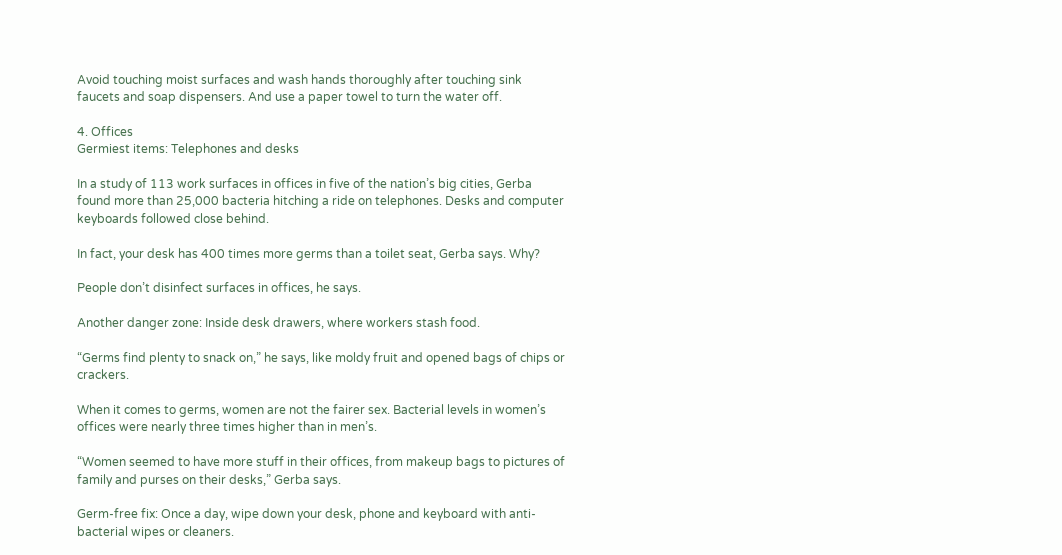Avoid touching moist surfaces and wash hands thoroughly after touching sink faucets and soap dispensers. And use a paper towel to turn the water off.

4. Offices
Germiest items: Telephones and desks

In a study of 113 work surfaces in offices in five of the nation’s big cities, Gerba found more than 25,000 bacteria hitching a ride on telephones. Desks and computer keyboards followed close behind.

In fact, your desk has 400 times more germs than a toilet seat, Gerba says. Why?

People don’t disinfect surfaces in offices, he says.

Another danger zone: Inside desk drawers, where workers stash food.

“Germs find plenty to snack on,” he says, like moldy fruit and opened bags of chips or crackers.

When it comes to germs, women are not the fairer sex. Bacterial levels in women’s offices were nearly three times higher than in men’s.

“Women seemed to have more stuff in their offices, from makeup bags to pictures of family and purses on their desks,” Gerba says.

Germ-free fix: Once a day, wipe down your desk, phone and keyboard with anti-bacterial wipes or cleaners.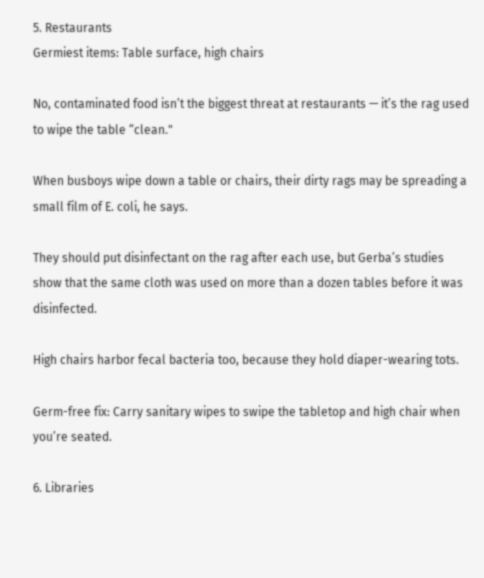5. Restaurants
Germiest items: Table surface, high chairs

No, contaminated food isn’t the biggest threat at restaurants — it’s the rag used to wipe the table “clean."

When busboys wipe down a table or chairs, their dirty rags may be spreading a small film of E. coli, he says.

They should put disinfectant on the rag after each use, but Gerba’s studies show that the same cloth was used on more than a dozen tables before it was disinfected.

High chairs harbor fecal bacteria too, because they hold diaper-wearing tots.

Germ-free fix: Carry sanitary wipes to swipe the tabletop and high chair when you’re seated.

6. Libraries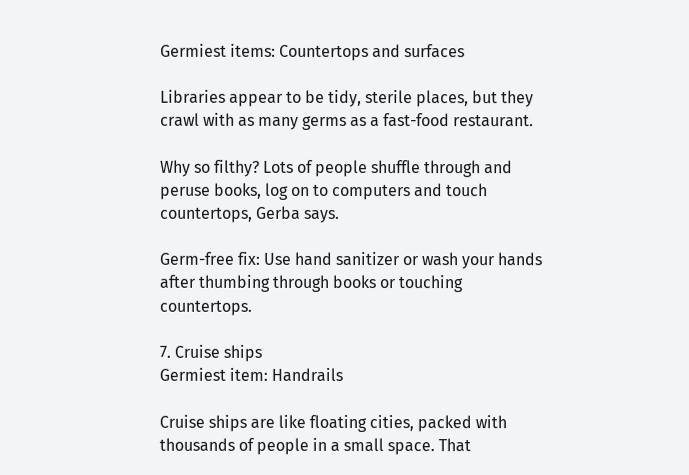Germiest items: Countertops and surfaces

Libraries appear to be tidy, sterile places, but they crawl with as many germs as a fast-food restaurant.

Why so filthy? Lots of people shuffle through and peruse books, log on to computers and touch countertops, Gerba says.

Germ-free fix: Use hand sanitizer or wash your hands after thumbing through books or touching countertops.

7. Cruise ships
Germiest item: Handrails

Cruise ships are like floating cities, packed with thousands of people in a small space. That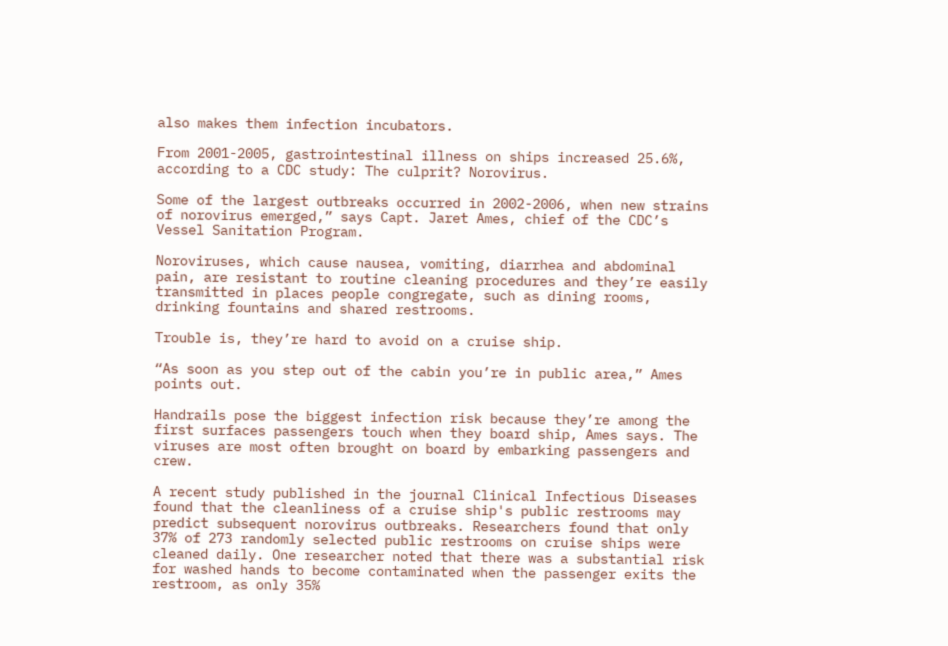also makes them infection incubators.

From 2001-2005, gastrointestinal illness on ships increased 25.6%, according to a CDC study: The culprit? Norovirus.

Some of the largest outbreaks occurred in 2002-2006, when new strains of norovirus emerged,” says Capt. Jaret Ames, chief of the CDC’s Vessel Sanitation Program.

Noroviruses, which cause nausea, vomiting, diarrhea and abdominal pain, are resistant to routine cleaning procedures and they’re easily transmitted in places people congregate, such as dining rooms, drinking fountains and shared restrooms.

Trouble is, they’re hard to avoid on a cruise ship.

“As soon as you step out of the cabin you’re in public area,” Ames points out.

Handrails pose the biggest infection risk because they’re among the first surfaces passengers touch when they board ship, Ames says. The viruses are most often brought on board by embarking passengers and crew.

A recent study published in the journal Clinical Infectious Diseases found that the cleanliness of a cruise ship's public restrooms may predict subsequent norovirus outbreaks. Researchers found that only 37% of 273 randomly selected public restrooms on cruise ships were cleaned daily. One researcher noted that there was a substantial risk for washed hands to become contaminated when the passenger exits the restroom, as only 35%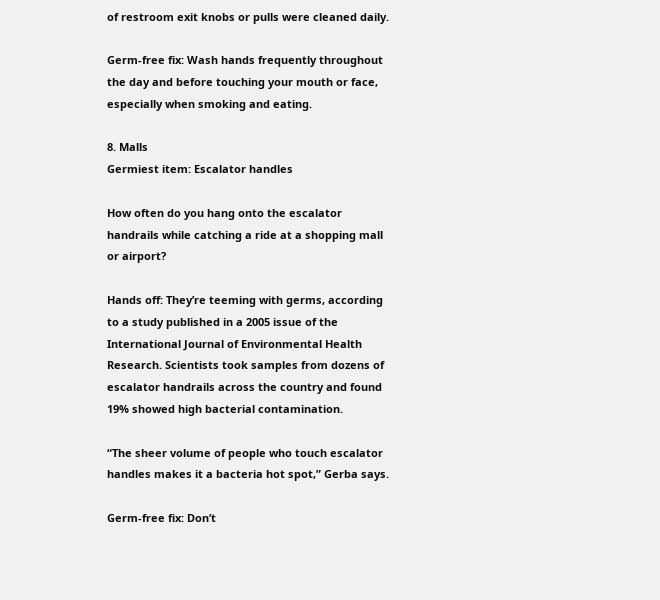of restroom exit knobs or pulls were cleaned daily.

Germ-free fix: Wash hands frequently throughout the day and before touching your mouth or face, especially when smoking and eating.

8. Malls
Germiest item: Escalator handles

How often do you hang onto the escalator handrails while catching a ride at a shopping mall or airport?

Hands off: They’re teeming with germs, according to a study published in a 2005 issue of the International Journal of Environmental Health Research. Scientists took samples from dozens of escalator handrails across the country and found 19% showed high bacterial contamination.

“The sheer volume of people who touch escalator handles makes it a bacteria hot spot,” Gerba says.

Germ-free fix: Don’t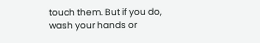touch them. But if you do, wash your hands or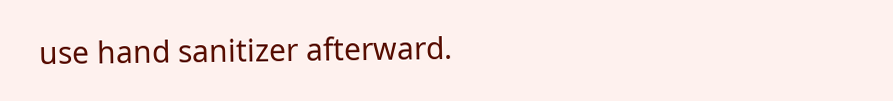use hand sanitizer afterward.